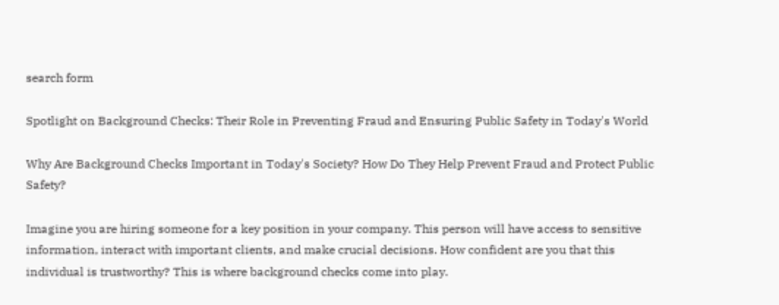search form

Spotlight on Background Checks: Their Role in Preventing Fraud and Ensuring Public Safety in Today's World

Why Are Background Checks Important in Today's Society? How Do They Help Prevent Fraud and Protect Public Safety?

Imagine you are hiring someone for a key position in your company. This person will have access to sensitive information, interact with important clients, and make crucial decisions. How confident are you that this individual is trustworthy? This is where background checks come into play.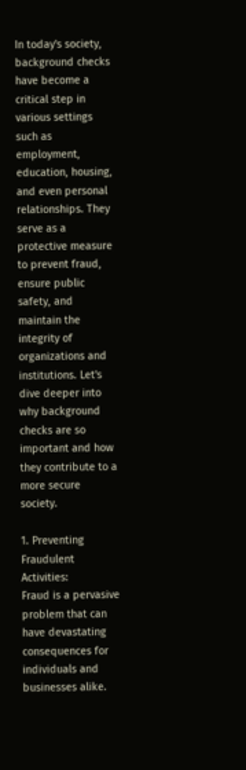In today's society, background checks have become a critical step in various settings such as employment, education, housing, and even personal relationships. They serve as a protective measure to prevent fraud, ensure public safety, and maintain the integrity of organizations and institutions. Let's dive deeper into why background checks are so important and how they contribute to a more secure society.

1. Preventing Fraudulent Activities:
Fraud is a pervasive problem that can have devastating consequences for individuals and businesses alike.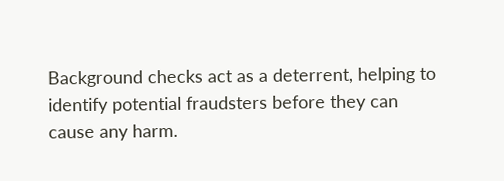Background checks act as a deterrent, helping to identify potential fraudsters before they can cause any harm.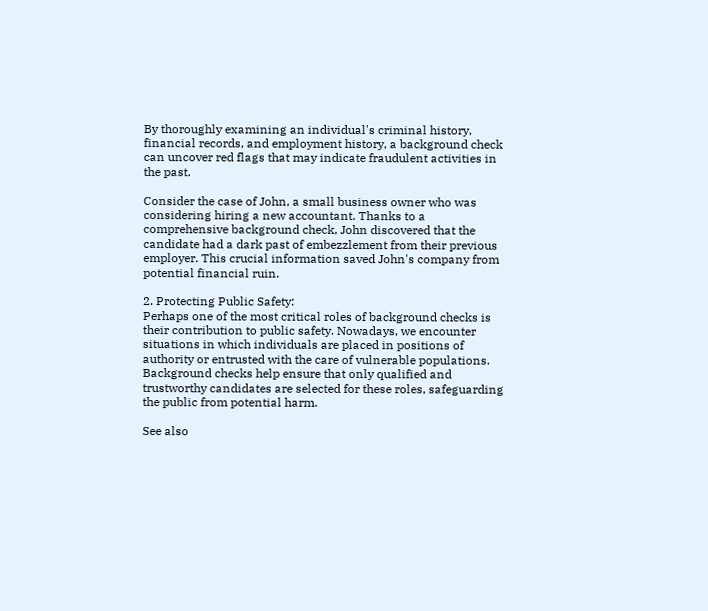By thoroughly examining an individual's criminal history, financial records, and employment history, a background check can uncover red flags that may indicate fraudulent activities in the past.

Consider the case of John, a small business owner who was considering hiring a new accountant. Thanks to a comprehensive background check, John discovered that the candidate had a dark past of embezzlement from their previous employer. This crucial information saved John's company from potential financial ruin.

2. Protecting Public Safety:
Perhaps one of the most critical roles of background checks is their contribution to public safety. Nowadays, we encounter situations in which individuals are placed in positions of authority or entrusted with the care of vulnerable populations. Background checks help ensure that only qualified and trustworthy candidates are selected for these roles, safeguarding the public from potential harm.

See also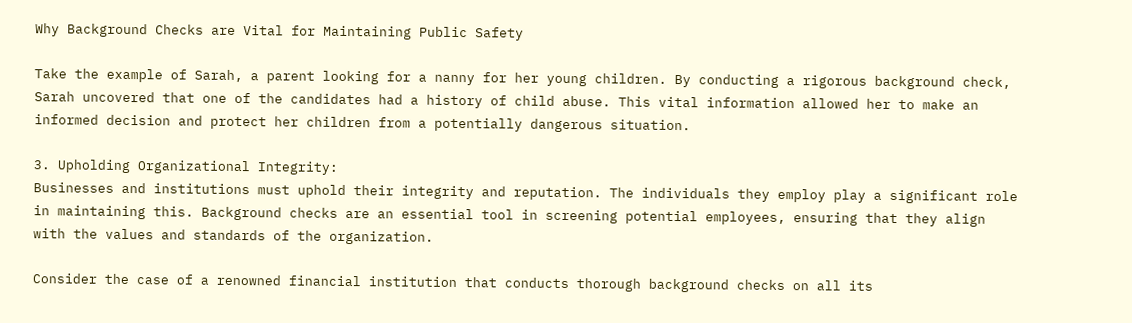Why Background Checks are Vital for Maintaining Public Safety

Take the example of Sarah, a parent looking for a nanny for her young children. By conducting a rigorous background check, Sarah uncovered that one of the candidates had a history of child abuse. This vital information allowed her to make an informed decision and protect her children from a potentially dangerous situation.

3. Upholding Organizational Integrity:
Businesses and institutions must uphold their integrity and reputation. The individuals they employ play a significant role in maintaining this. Background checks are an essential tool in screening potential employees, ensuring that they align with the values and standards of the organization.

Consider the case of a renowned financial institution that conducts thorough background checks on all its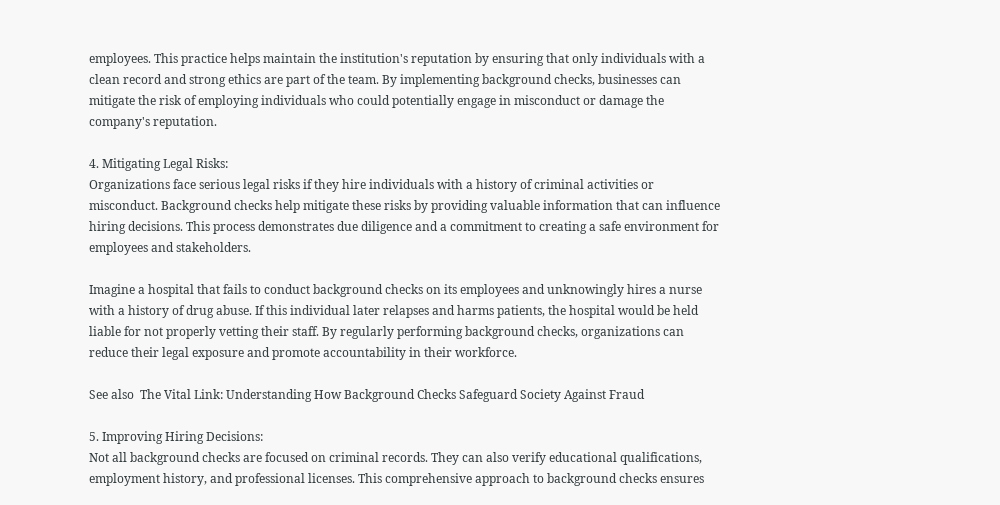employees. This practice helps maintain the institution's reputation by ensuring that only individuals with a clean record and strong ethics are part of the team. By implementing background checks, businesses can mitigate the risk of employing individuals who could potentially engage in misconduct or damage the company's reputation.

4. Mitigating Legal Risks:
Organizations face serious legal risks if they hire individuals with a history of criminal activities or misconduct. Background checks help mitigate these risks by providing valuable information that can influence hiring decisions. This process demonstrates due diligence and a commitment to creating a safe environment for employees and stakeholders.

Imagine a hospital that fails to conduct background checks on its employees and unknowingly hires a nurse with a history of drug abuse. If this individual later relapses and harms patients, the hospital would be held liable for not properly vetting their staff. By regularly performing background checks, organizations can reduce their legal exposure and promote accountability in their workforce.

See also  The Vital Link: Understanding How Background Checks Safeguard Society Against Fraud

5. Improving Hiring Decisions:
Not all background checks are focused on criminal records. They can also verify educational qualifications, employment history, and professional licenses. This comprehensive approach to background checks ensures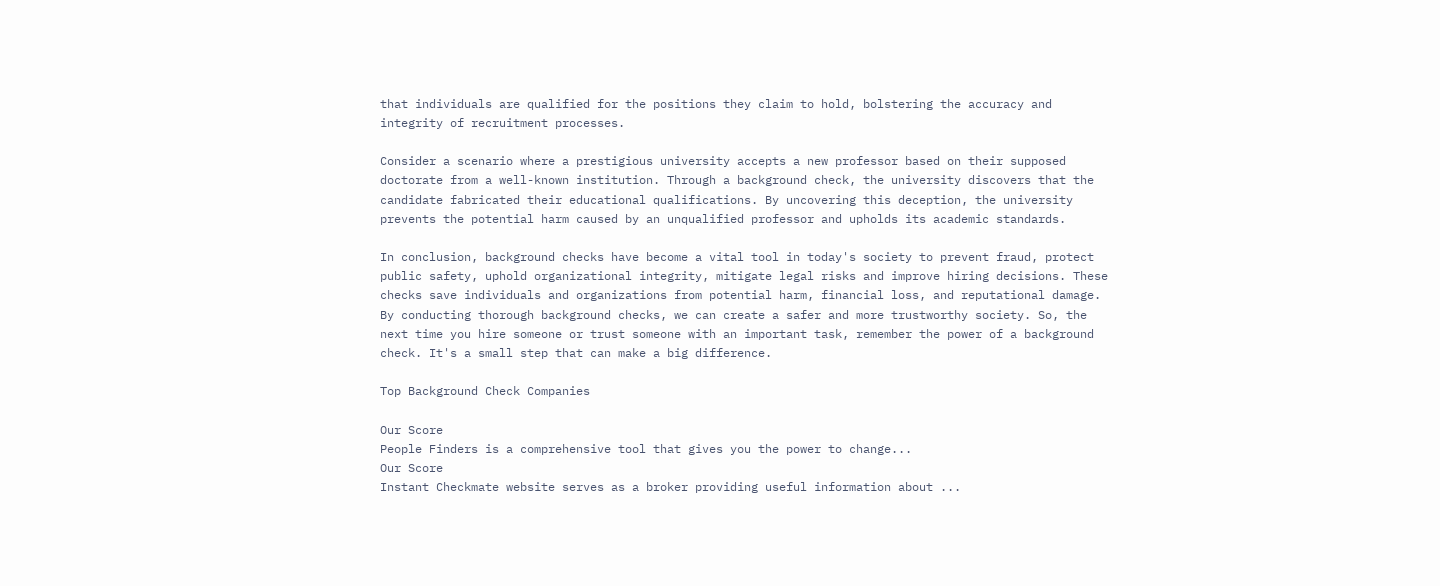that individuals are qualified for the positions they claim to hold, bolstering the accuracy and integrity of recruitment processes.

Consider a scenario where a prestigious university accepts a new professor based on their supposed doctorate from a well-known institution. Through a background check, the university discovers that the candidate fabricated their educational qualifications. By uncovering this deception, the university prevents the potential harm caused by an unqualified professor and upholds its academic standards.

In conclusion, background checks have become a vital tool in today's society to prevent fraud, protect public safety, uphold organizational integrity, mitigate legal risks and improve hiring decisions. These checks save individuals and organizations from potential harm, financial loss, and reputational damage. By conducting thorough background checks, we can create a safer and more trustworthy society. So, the next time you hire someone or trust someone with an important task, remember the power of a background check. It's a small step that can make a big difference.

Top Background Check Companies

Our Score
People Finders is a comprehensive tool that gives you the power to change...
Our Score
Instant Checkmate website serves as a broker providing useful information about ...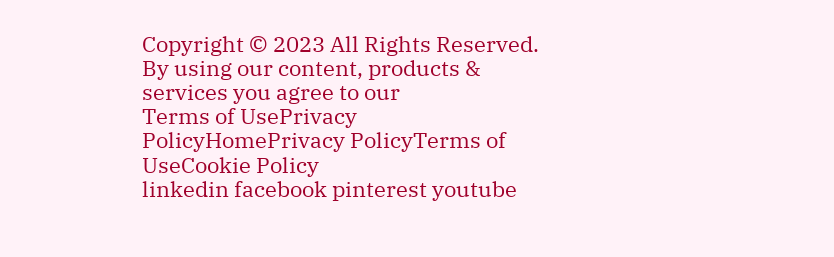Copyright © 2023 All Rights Reserved.
By using our content, products & services you agree to our
Terms of UsePrivacy PolicyHomePrivacy PolicyTerms of UseCookie Policy
linkedin facebook pinterest youtube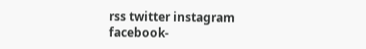rss twitter instagram facebook-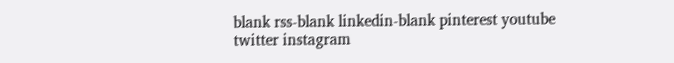blank rss-blank linkedin-blank pinterest youtube twitter instagram